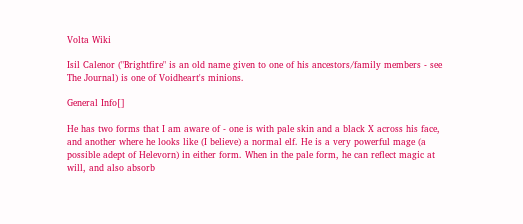Volta Wiki

Isil Calenor ("Brightfire" is an old name given to one of his ancestors/family members - see The Journal) is one of Voidheart's minions.

General Info[]

He has two forms that I am aware of - one is with pale skin and a black X across his face, and another where he looks like (I believe) a normal elf. He is a very powerful mage (a possible adept of Helevorn) in either form. When in the pale form, he can reflect magic at will, and also absorb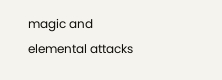magic and elemental attacks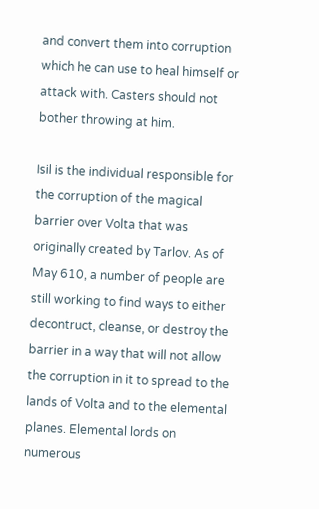and convert them into corruption which he can use to heal himself or attack with. Casters should not bother throwing at him.

Isil is the individual responsible for the corruption of the magical barrier over Volta that was originally created by Tarlov. As of May 610, a number of people are still working to find ways to either decontruct, cleanse, or destroy the barrier in a way that will not allow the corruption in it to spread to the lands of Volta and to the elemental planes. Elemental lords on numerous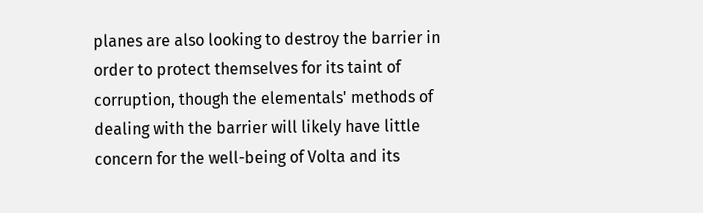planes are also looking to destroy the barrier in order to protect themselves for its taint of corruption, though the elementals' methods of dealing with the barrier will likely have little concern for the well-being of Volta and its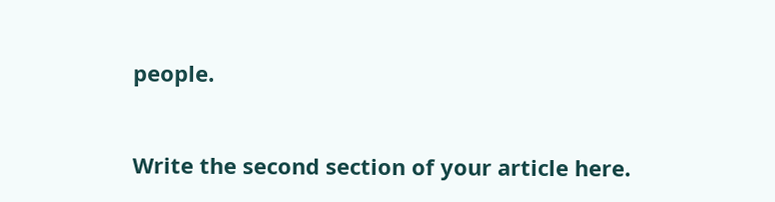people.


Write the second section of your article here.